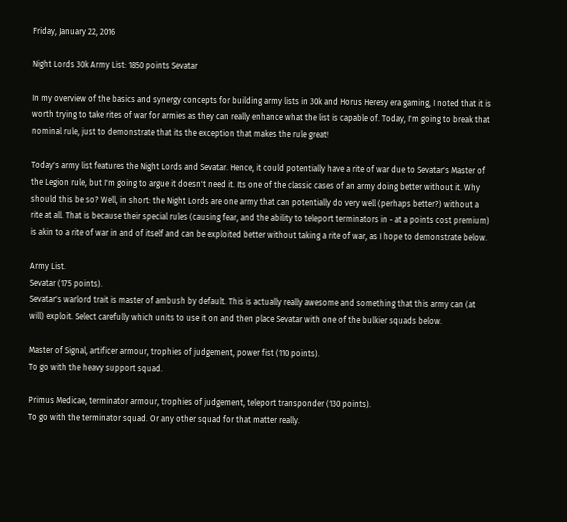Friday, January 22, 2016

Night Lords 30k Army List: 1850 points Sevatar

In my overview of the basics and synergy concepts for building army lists in 30k and Horus Heresy era gaming, I noted that it is worth trying to take rites of war for armies as they can really enhance what the list is capable of. Today, I'm going to break that nominal rule, just to demonstrate that its the exception that makes the rule great!

Today's army list features the Night Lords and Sevatar. Hence, it could potentially have a rite of war due to Sevatar's Master of the Legion rule, but I'm going to argue it doesn't need it. Its one of the classic cases of an army doing better without it. Why should this be so? Well, in short: the Night Lords are one army that can potentially do very well (perhaps better?) without a rite at all. That is because their special rules (causing fear, and the ability to teleport terminators in - at a points cost premium) is akin to a rite of war in and of itself and can be exploited better without taking a rite of war, as I hope to demonstrate below.

Army List.
Sevatar (175 points).
Sevatar's warlord trait is master of ambush by default. This is actually really awesome and something that this army can (at will) exploit. Select carefully which units to use it on and then place Sevatar with one of the bulkier squads below.

Master of Signal, artificer armour, trophies of judgement, power fist (110 points).
To go with the heavy support squad.

Primus Medicae, terminator armour, trophies of judgement, teleport transponder (130 points).
To go with the terminator squad. Or any other squad for that matter really.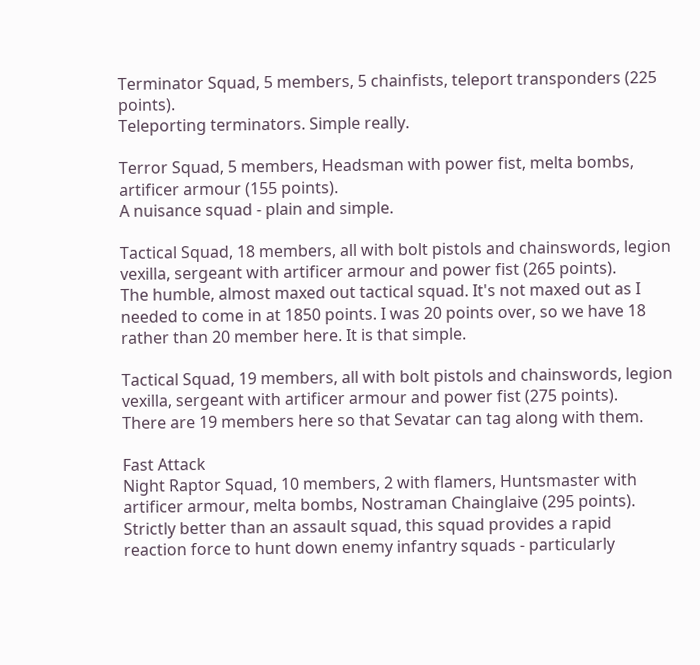Terminator Squad, 5 members, 5 chainfists, teleport transponders (225 points).
Teleporting terminators. Simple really.

Terror Squad, 5 members, Headsman with power fist, melta bombs, artificer armour (155 points).
A nuisance squad - plain and simple.

Tactical Squad, 18 members, all with bolt pistols and chainswords, legion vexilla, sergeant with artificer armour and power fist (265 points).
The humble, almost maxed out tactical squad. It's not maxed out as I needed to come in at 1850 points. I was 20 points over, so we have 18 rather than 20 member here. It is that simple.

Tactical Squad, 19 members, all with bolt pistols and chainswords, legion vexilla, sergeant with artificer armour and power fist (275 points).
There are 19 members here so that Sevatar can tag along with them.

Fast Attack
Night Raptor Squad, 10 members, 2 with flamers, Huntsmaster with artificer armour, melta bombs, Nostraman Chainglaive (295 points).
Strictly better than an assault squad, this squad provides a rapid reaction force to hunt down enemy infantry squads - particularly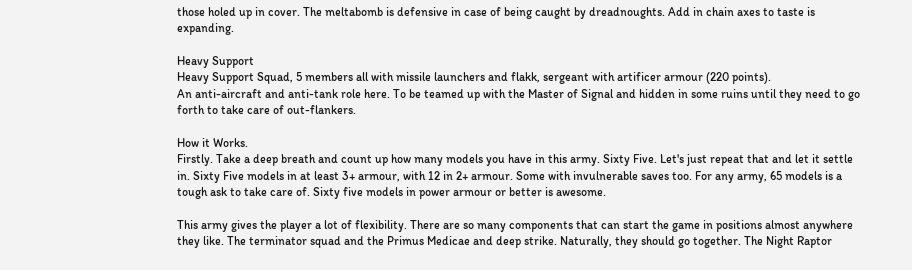those holed up in cover. The meltabomb is defensive in case of being caught by dreadnoughts. Add in chain axes to taste is expanding.

Heavy Support
Heavy Support Squad, 5 members all with missile launchers and flakk, sergeant with artificer armour (220 points).
An anti-aircraft and anti-tank role here. To be teamed up with the Master of Signal and hidden in some ruins until they need to go forth to take care of out-flankers.

How it Works.
Firstly. Take a deep breath and count up how many models you have in this army. Sixty Five. Let's just repeat that and let it settle in. Sixty Five models in at least 3+ armour, with 12 in 2+ armour. Some with invulnerable saves too. For any army, 65 models is a tough ask to take care of. Sixty five models in power armour or better is awesome.

This army gives the player a lot of flexibility. There are so many components that can start the game in positions almost anywhere they like. The terminator squad and the Primus Medicae and deep strike. Naturally, they should go together. The Night Raptor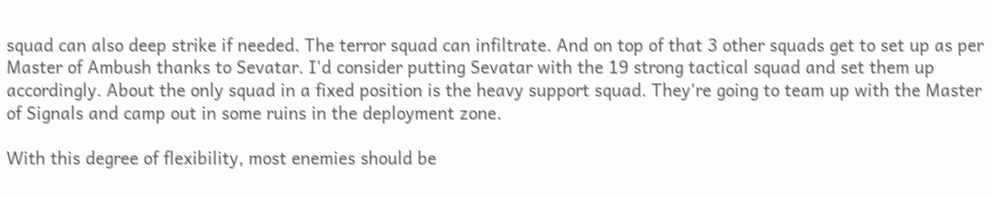squad can also deep strike if needed. The terror squad can infiltrate. And on top of that 3 other squads get to set up as per Master of Ambush thanks to Sevatar. I'd consider putting Sevatar with the 19 strong tactical squad and set them up accordingly. About the only squad in a fixed position is the heavy support squad. They're going to team up with the Master of Signals and camp out in some ruins in the deployment zone.

With this degree of flexibility, most enemies should be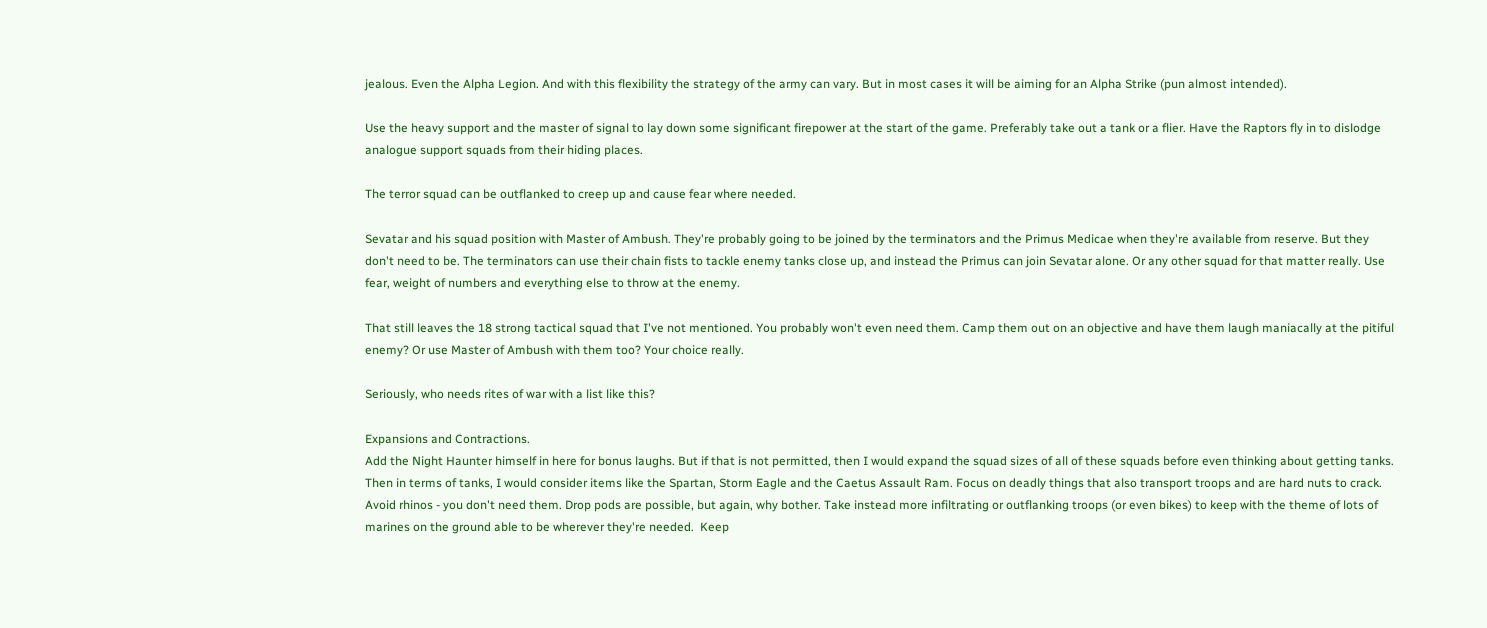jealous. Even the Alpha Legion. And with this flexibility the strategy of the army can vary. But in most cases it will be aiming for an Alpha Strike (pun almost intended).

Use the heavy support and the master of signal to lay down some significant firepower at the start of the game. Preferably take out a tank or a flier. Have the Raptors fly in to dislodge analogue support squads from their hiding places.

The terror squad can be outflanked to creep up and cause fear where needed.

Sevatar and his squad position with Master of Ambush. They're probably going to be joined by the terminators and the Primus Medicae when they're available from reserve. But they don't need to be. The terminators can use their chain fists to tackle enemy tanks close up, and instead the Primus can join Sevatar alone. Or any other squad for that matter really. Use fear, weight of numbers and everything else to throw at the enemy.

That still leaves the 18 strong tactical squad that I've not mentioned. You probably won't even need them. Camp them out on an objective and have them laugh maniacally at the pitiful enemy? Or use Master of Ambush with them too? Your choice really.

Seriously, who needs rites of war with a list like this?

Expansions and Contractions.
Add the Night Haunter himself in here for bonus laughs. But if that is not permitted, then I would expand the squad sizes of all of these squads before even thinking about getting tanks. Then in terms of tanks, I would consider items like the Spartan, Storm Eagle and the Caetus Assault Ram. Focus on deadly things that also transport troops and are hard nuts to crack. Avoid rhinos - you don't need them. Drop pods are possible, but again, why bother. Take instead more infiltrating or outflanking troops (or even bikes) to keep with the theme of lots of marines on the ground able to be wherever they're needed.  Keep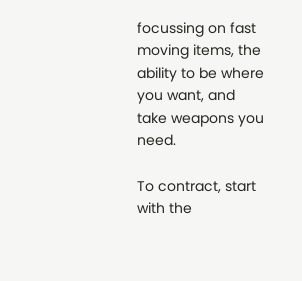focussing on fast moving items, the ability to be where you want, and take weapons you need.

To contract, start with the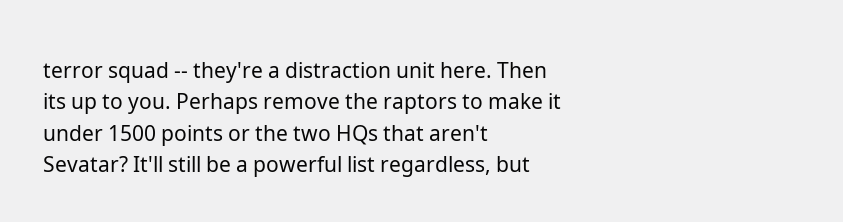terror squad -- they're a distraction unit here. Then its up to you. Perhaps remove the raptors to make it under 1500 points or the two HQs that aren't Sevatar? It'll still be a powerful list regardless, but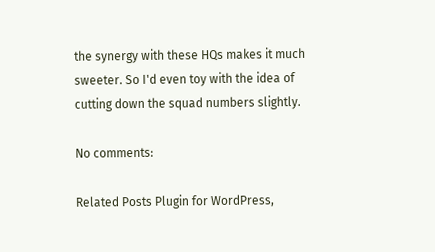the synergy with these HQs makes it much sweeter. So I'd even toy with the idea of cutting down the squad numbers slightly.

No comments:

Related Posts Plugin for WordPress,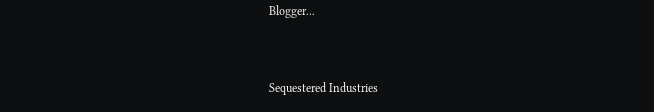Blogger...


Sequestered Industries